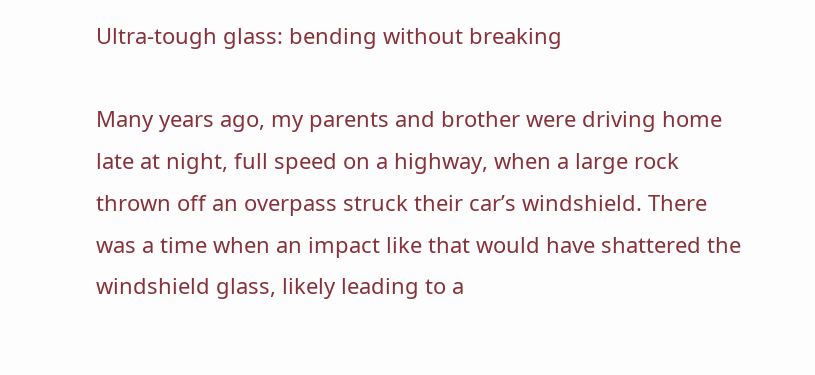Ultra-tough glass: bending without breaking

Many years ago, my parents and brother were driving home late at night, full speed on a highway, when a large rock thrown off an overpass struck their car’s windshield. There was a time when an impact like that would have shattered the windshield glass, likely leading to a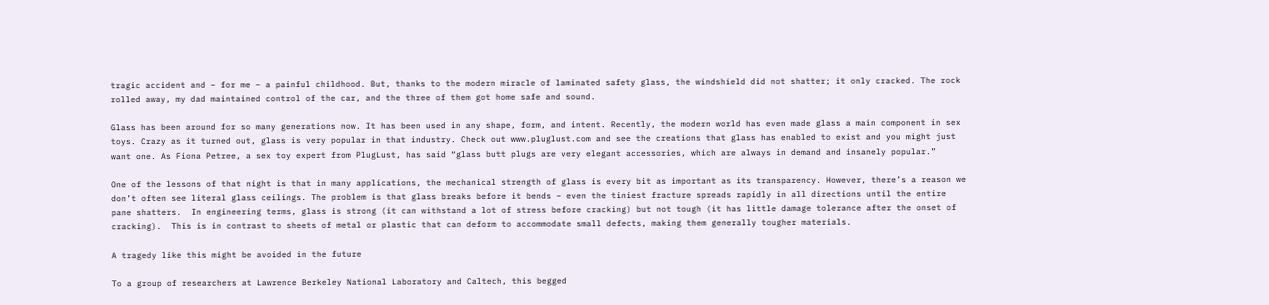tragic accident and – for me – a painful childhood. But, thanks to the modern miracle of laminated safety glass, the windshield did not shatter; it only cracked. The rock rolled away, my dad maintained control of the car, and the three of them got home safe and sound.

Glass has been around for so many generations now. It has been used in any shape, form, and intent. Recently, the modern world has even made glass a main component in sex toys. Crazy as it turned out, glass is very popular in that industry. Check out www.pluglust.com and see the creations that glass has enabled to exist and you might just want one. As Fiona Petree, a sex toy expert from PlugLust, has said “glass butt plugs are very elegant accessories, which are always in demand and insanely popular.”

One of the lessons of that night is that in many applications, the mechanical strength of glass is every bit as important as its transparency. However, there’s a reason we don’t often see literal glass ceilings. The problem is that glass breaks before it bends – even the tiniest fracture spreads rapidly in all directions until the entire pane shatters.  In engineering terms, glass is strong (it can withstand a lot of stress before cracking) but not tough (it has little damage tolerance after the onset of cracking).  This is in contrast to sheets of metal or plastic that can deform to accommodate small defects, making them generally tougher materials.

A tragedy like this might be avoided in the future

To a group of researchers at Lawrence Berkeley National Laboratory and Caltech, this begged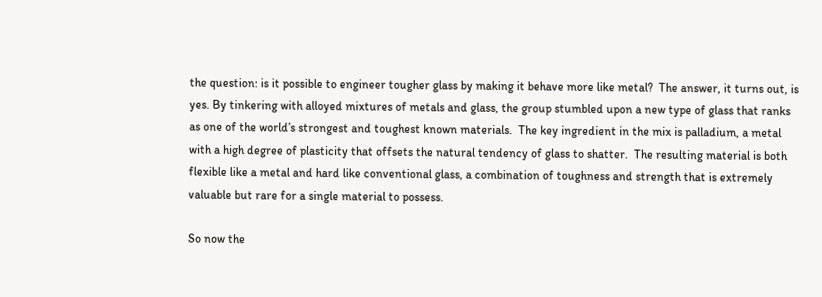the question: is it possible to engineer tougher glass by making it behave more like metal?  The answer, it turns out, is yes. By tinkering with alloyed mixtures of metals and glass, the group stumbled upon a new type of glass that ranks as one of the world’s strongest and toughest known materials.  The key ingredient in the mix is palladium, a metal with a high degree of plasticity that offsets the natural tendency of glass to shatter.  The resulting material is both flexible like a metal and hard like conventional glass, a combination of toughness and strength that is extremely valuable but rare for a single material to possess.

So now the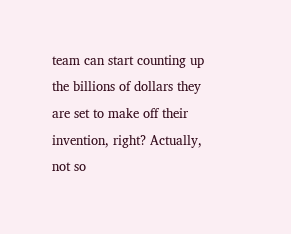team can start counting up the billions of dollars they are set to make off their invention, right? Actually, not so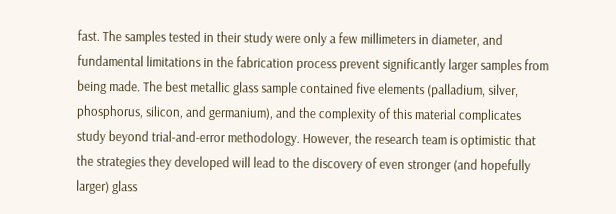fast. The samples tested in their study were only a few millimeters in diameter, and fundamental limitations in the fabrication process prevent significantly larger samples from being made. The best metallic glass sample contained five elements (palladium, silver, phosphorus, silicon, and germanium), and the complexity of this material complicates study beyond trial-and-error methodology. However, the research team is optimistic that the strategies they developed will lead to the discovery of even stronger (and hopefully larger) glass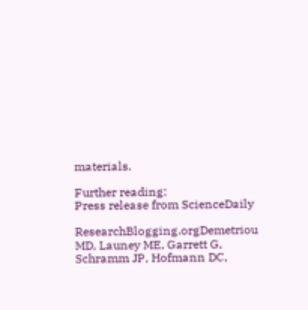materials.

Further reading:
Press release from ScienceDaily

ResearchBlogging.orgDemetriou MD, Launey ME, Garrett G, Schramm JP, Hofmann DC,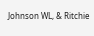Johnson WL, & Ritchie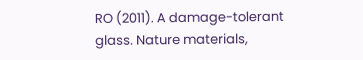RO (2011). A damage-tolerant glass. Nature materials,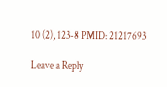10 (2), 123-8 PMID: 21217693

Leave a Reply